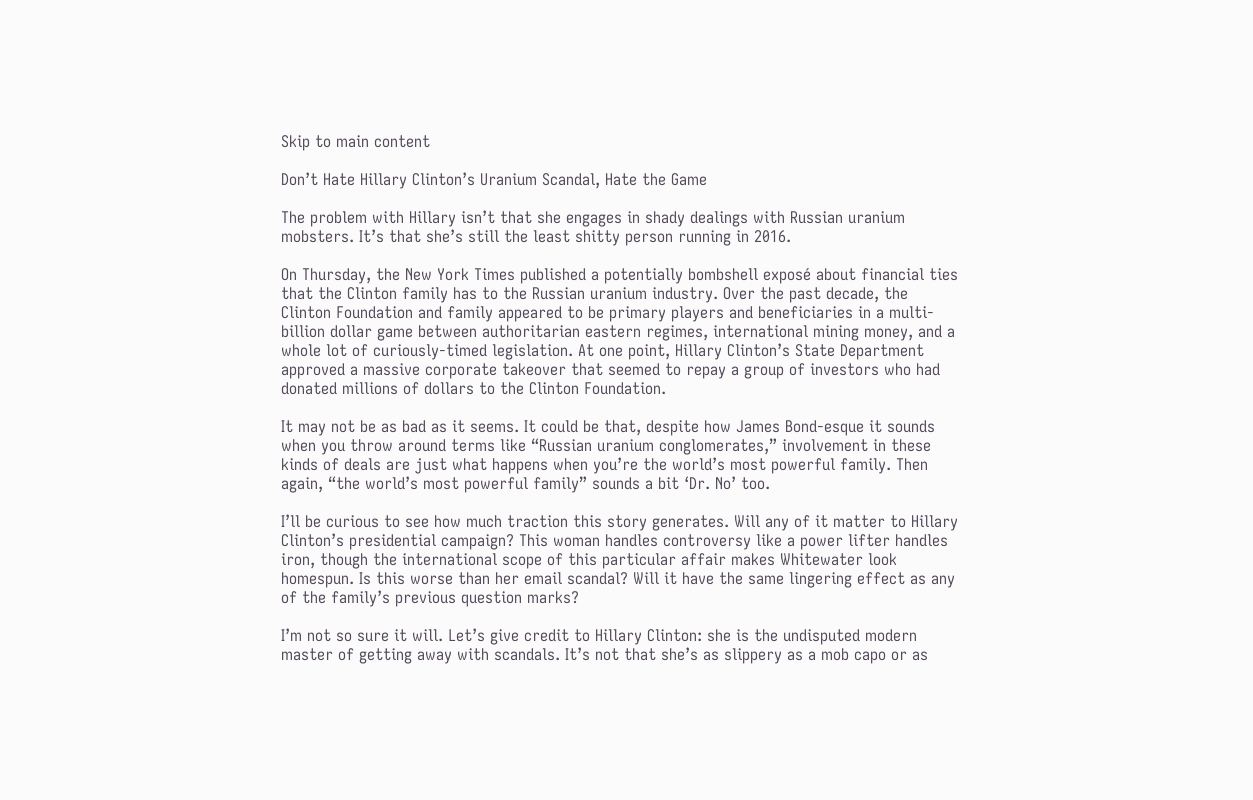Skip to main content

Don’t Hate Hillary Clinton’s Uranium Scandal, Hate the Game

The problem with Hillary isn’t that she engages in shady dealings with Russian uranium mobsters. It’s that she’s still the least shitty person running in 2016.

On Thursday, the New York Times published a potentially bombshell exposé about financial ties that the Clinton family has to the Russian uranium industry. Over the past decade, the Clinton Foundation and family appeared to be primary players and beneficiaries in a multi-billion dollar game between authoritarian eastern regimes, international mining money, and a whole lot of curiously-timed legislation. At one point, Hillary Clinton’s State Department approved a massive corporate takeover that seemed to repay a group of investors who had donated millions of dollars to the Clinton Foundation.

It may not be as bad as it seems. It could be that, despite how James Bond-esque it sounds when you throw around terms like “Russian uranium conglomerates,” involvement in these kinds of deals are just what happens when you’re the world’s most powerful family. Then again, “the world’s most powerful family” sounds a bit ‘Dr. No’ too.

I’ll be curious to see how much traction this story generates. Will any of it matter to Hillary Clinton’s presidential campaign? This woman handles controversy like a power lifter handles iron, though the international scope of this particular affair makes Whitewater look homespun. Is this worse than her email scandal? Will it have the same lingering effect as any of the family’s previous question marks?

I’m not so sure it will. Let’s give credit to Hillary Clinton: she is the undisputed modern master of getting away with scandals. It’s not that she’s as slippery as a mob capo or as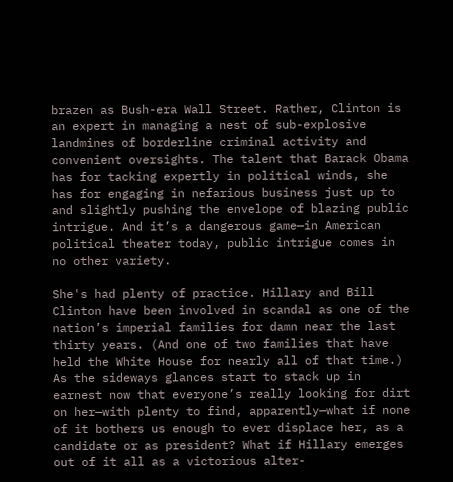brazen as Bush-era Wall Street. Rather, Clinton is an expert in managing a nest of sub-explosive landmines of borderline criminal activity and convenient oversights. The talent that Barack Obama has for tacking expertly in political winds, she has for engaging in nefarious business just up to and slightly pushing the envelope of blazing public intrigue. And it’s a dangerous game—in American political theater today, public intrigue comes in no other variety.

She's had plenty of practice. Hillary and Bill Clinton have been involved in scandal as one of the nation’s imperial families for damn near the last thirty years. (And one of two families that have held the White House for nearly all of that time.) As the sideways glances start to stack up in earnest now that everyone’s really looking for dirt on her—with plenty to find, apparently—what if none of it bothers us enough to ever displace her, as a candidate or as president? What if Hillary emerges out of it all as a victorious alter-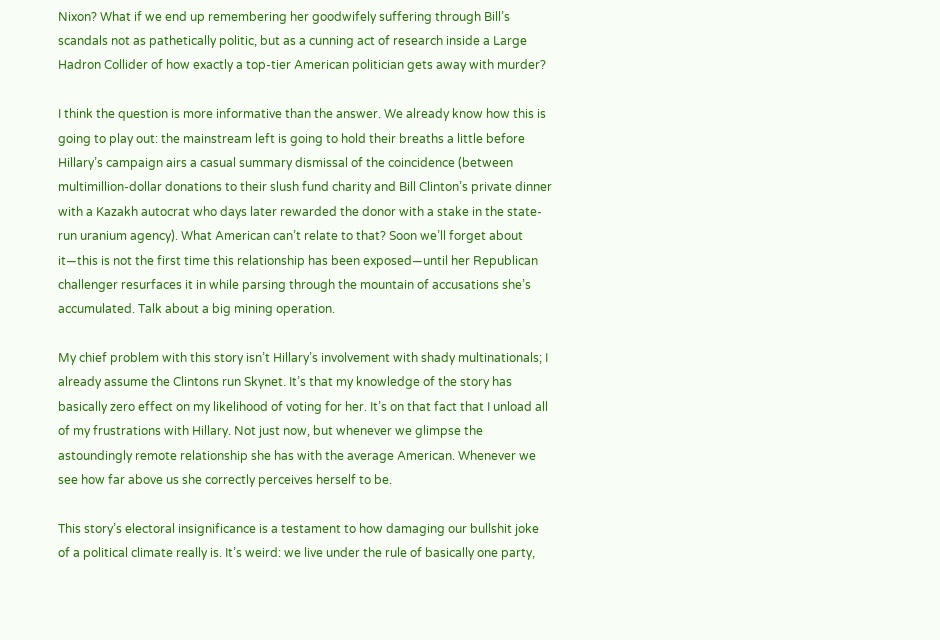Nixon? What if we end up remembering her goodwifely suffering through Bill’s scandals not as pathetically politic, but as a cunning act of research inside a Large Hadron Collider of how exactly a top-tier American politician gets away with murder?

I think the question is more informative than the answer. We already know how this is going to play out: the mainstream left is going to hold their breaths a little before Hillary’s campaign airs a casual summary dismissal of the coincidence (between multimillion-dollar donations to their slush fund charity and Bill Clinton’s private dinner with a Kazakh autocrat who days later rewarded the donor with a stake in the state-run uranium agency). What American can’t relate to that? Soon we’ll forget about it—this is not the first time this relationship has been exposed—until her Republican challenger resurfaces it in while parsing through the mountain of accusations she’s accumulated. Talk about a big mining operation.

My chief problem with this story isn’t Hillary’s involvement with shady multinationals; I already assume the Clintons run Skynet. It’s that my knowledge of the story has basically zero effect on my likelihood of voting for her. It’s on that fact that I unload all of my frustrations with Hillary. Not just now, but whenever we glimpse the astoundingly remote relationship she has with the average American. Whenever we see how far above us she correctly perceives herself to be.

This story’s electoral insignificance is a testament to how damaging our bullshit joke of a political climate really is. It’s weird: we live under the rule of basically one party,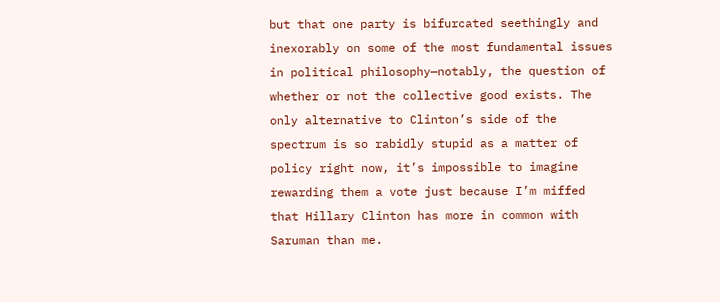but that one party is bifurcated seethingly and inexorably on some of the most fundamental issues in political philosophy—notably, the question of whether or not the collective good exists. The only alternative to Clinton’s side of the spectrum is so rabidly stupid as a matter of policy right now, it’s impossible to imagine rewarding them a vote just because I’m miffed that Hillary Clinton has more in common with Saruman than me.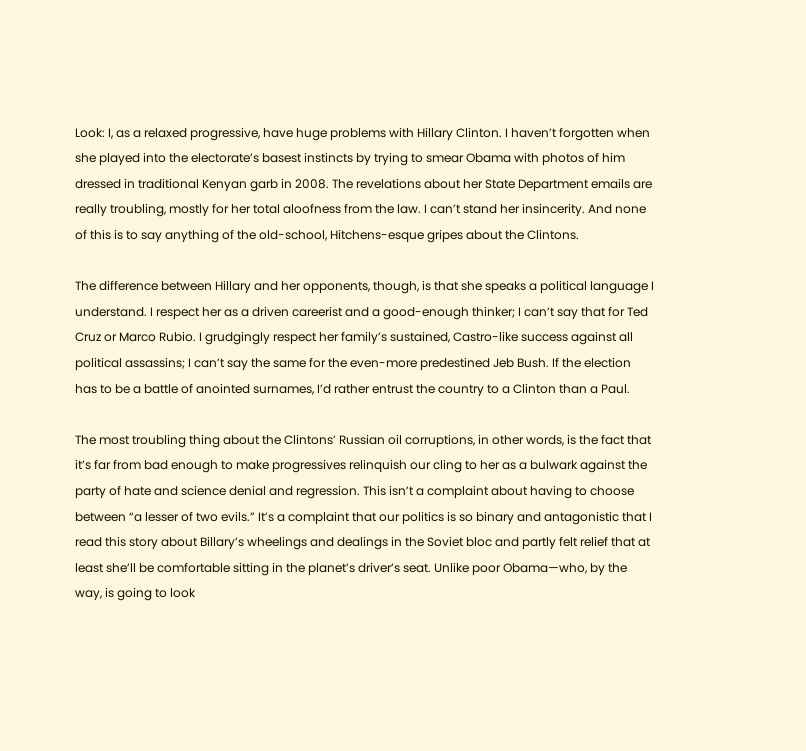Look: I, as a relaxed progressive, have huge problems with Hillary Clinton. I haven’t forgotten when she played into the electorate’s basest instincts by trying to smear Obama with photos of him dressed in traditional Kenyan garb in 2008. The revelations about her State Department emails are really troubling, mostly for her total aloofness from the law. I can’t stand her insincerity. And none of this is to say anything of the old-school, Hitchens-esque gripes about the Clintons.

The difference between Hillary and her opponents, though, is that she speaks a political language I understand. I respect her as a driven careerist and a good-enough thinker; I can’t say that for Ted Cruz or Marco Rubio. I grudgingly respect her family’s sustained, Castro-like success against all political assassins; I can’t say the same for the even-more predestined Jeb Bush. If the election has to be a battle of anointed surnames, I’d rather entrust the country to a Clinton than a Paul.

The most troubling thing about the Clintons’ Russian oil corruptions, in other words, is the fact that it’s far from bad enough to make progressives relinquish our cling to her as a bulwark against the party of hate and science denial and regression. This isn’t a complaint about having to choose between “a lesser of two evils.” It’s a complaint that our politics is so binary and antagonistic that I read this story about Billary’s wheelings and dealings in the Soviet bloc and partly felt relief that at least she’ll be comfortable sitting in the planet’s driver’s seat. Unlike poor Obama—who, by the way, is going to look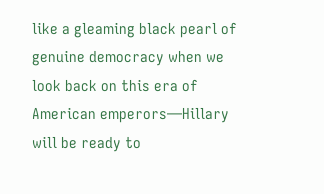like a gleaming black pearl of genuine democracy when we look back on this era of American emperors—Hillary will be ready to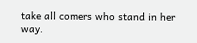take all comers who stand in her way.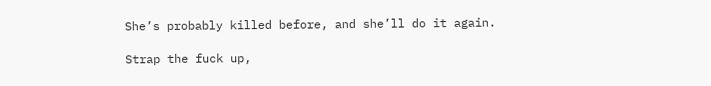She’s probably killed before, and she’ll do it again.

Strap the fuck up,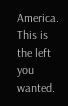America. This is the left you wanted.